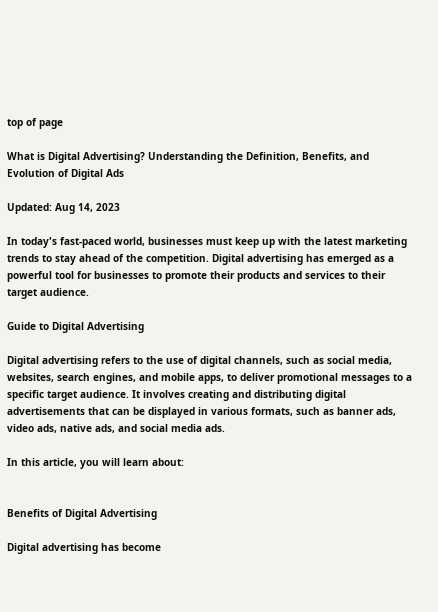top of page

What is Digital Advertising? Understanding the Definition, Benefits, and Evolution of Digital Ads

Updated: Aug 14, 2023

In today's fast-paced world, businesses must keep up with the latest marketing trends to stay ahead of the competition. Digital advertising has emerged as a powerful tool for businesses to promote their products and services to their target audience.

Guide to Digital Advertising

Digital advertising refers to the use of digital channels, such as social media, websites, search engines, and mobile apps, to deliver promotional messages to a specific target audience. It involves creating and distributing digital advertisements that can be displayed in various formats, such as banner ads, video ads, native ads, and social media ads.

In this article, you will learn about:


Benefits of Digital Advertising

Digital advertising has become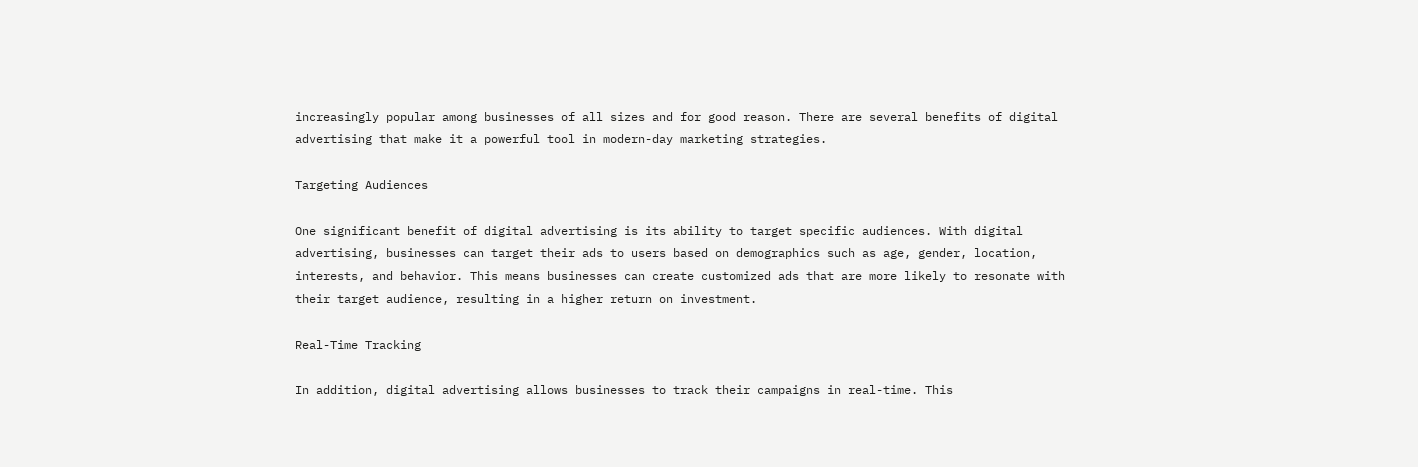increasingly popular among businesses of all sizes and for good reason. There are several benefits of digital advertising that make it a powerful tool in modern-day marketing strategies.

Targeting Audiences

One significant benefit of digital advertising is its ability to target specific audiences. With digital advertising, businesses can target their ads to users based on demographics such as age, gender, location, interests, and behavior. This means businesses can create customized ads that are more likely to resonate with their target audience, resulting in a higher return on investment.

Real-Time Tracking

In addition, digital advertising allows businesses to track their campaigns in real-time. This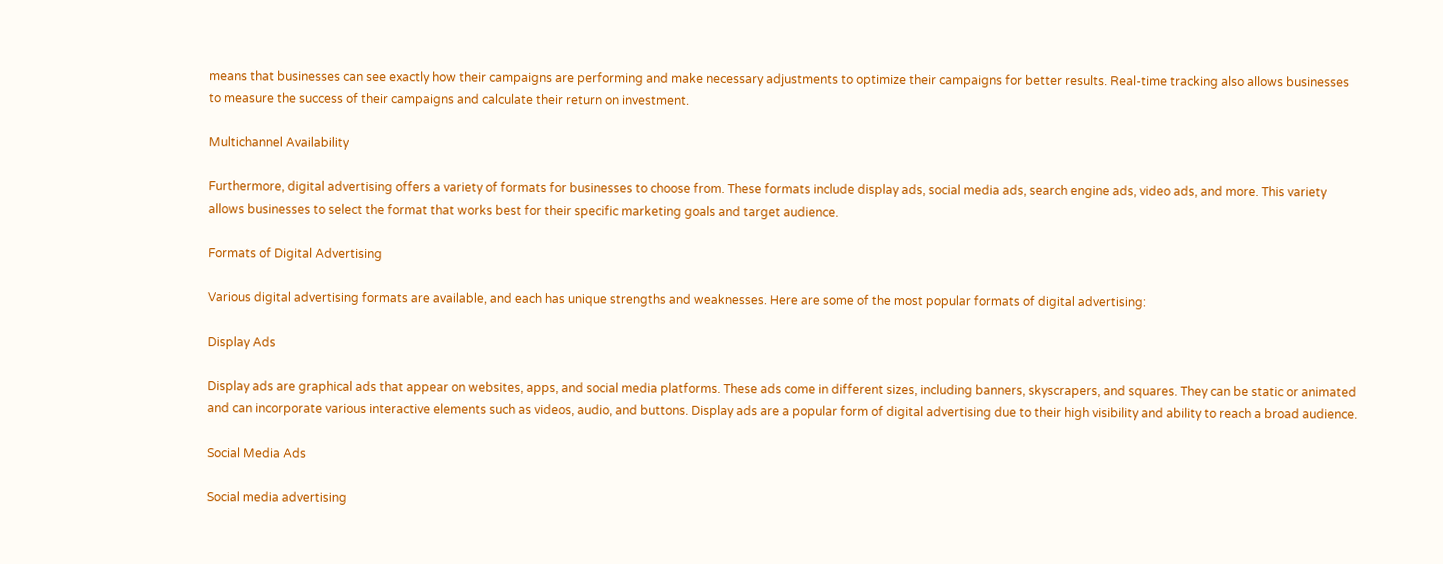means that businesses can see exactly how their campaigns are performing and make necessary adjustments to optimize their campaigns for better results. Real-time tracking also allows businesses to measure the success of their campaigns and calculate their return on investment.

Multichannel Availability

Furthermore, digital advertising offers a variety of formats for businesses to choose from. These formats include display ads, social media ads, search engine ads, video ads, and more. This variety allows businesses to select the format that works best for their specific marketing goals and target audience.

Formats of Digital Advertising

Various digital advertising formats are available, and each has unique strengths and weaknesses. Here are some of the most popular formats of digital advertising:

Display Ads

Display ads are graphical ads that appear on websites, apps, and social media platforms. These ads come in different sizes, including banners, skyscrapers, and squares. They can be static or animated and can incorporate various interactive elements such as videos, audio, and buttons. Display ads are a popular form of digital advertising due to their high visibility and ability to reach a broad audience.

Social Media Ads

Social media advertising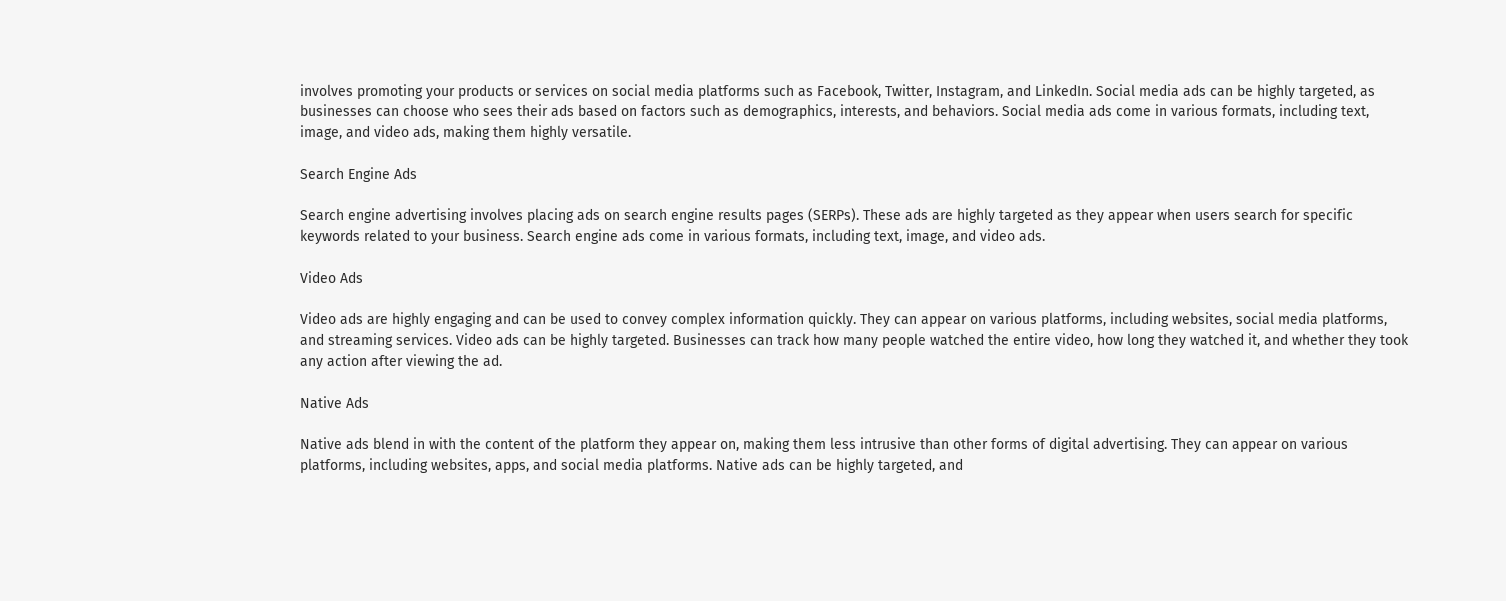involves promoting your products or services on social media platforms such as Facebook, Twitter, Instagram, and LinkedIn. Social media ads can be highly targeted, as businesses can choose who sees their ads based on factors such as demographics, interests, and behaviors. Social media ads come in various formats, including text, image, and video ads, making them highly versatile.

Search Engine Ads

Search engine advertising involves placing ads on search engine results pages (SERPs). These ads are highly targeted as they appear when users search for specific keywords related to your business. Search engine ads come in various formats, including text, image, and video ads.

Video Ads

Video ads are highly engaging and can be used to convey complex information quickly. They can appear on various platforms, including websites, social media platforms, and streaming services. Video ads can be highly targeted. Businesses can track how many people watched the entire video, how long they watched it, and whether they took any action after viewing the ad.

Native Ads

Native ads blend in with the content of the platform they appear on, making them less intrusive than other forms of digital advertising. They can appear on various platforms, including websites, apps, and social media platforms. Native ads can be highly targeted, and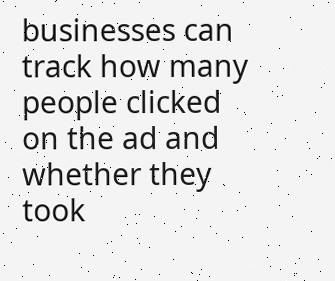businesses can track how many people clicked on the ad and whether they took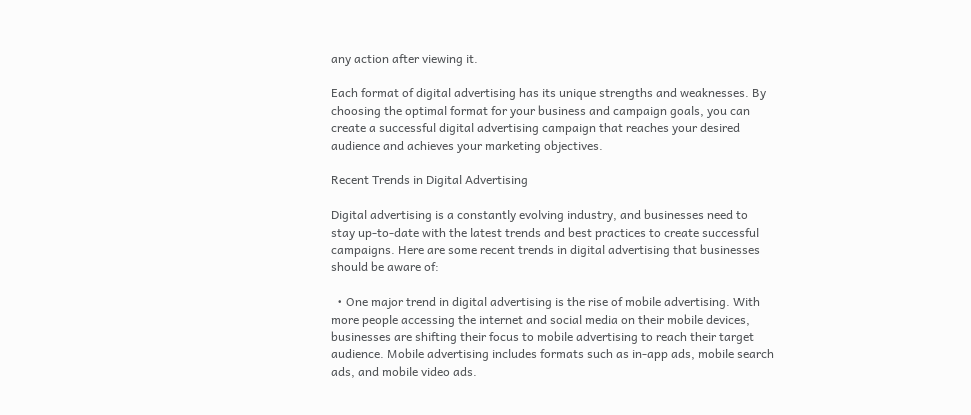any action after viewing it.

Each format of digital advertising has its unique strengths and weaknesses. By choosing the optimal format for your business and campaign goals, you can create a successful digital advertising campaign that reaches your desired audience and achieves your marketing objectives.

Recent Trends in Digital Advertising

Digital advertising is a constantly evolving industry, and businesses need to stay up-to-date with the latest trends and best practices to create successful campaigns. Here are some recent trends in digital advertising that businesses should be aware of:

  • One major trend in digital advertising is the rise of mobile advertising. With more people accessing the internet and social media on their mobile devices, businesses are shifting their focus to mobile advertising to reach their target audience. Mobile advertising includes formats such as in-app ads, mobile search ads, and mobile video ads.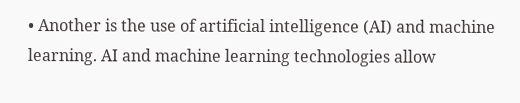• Another is the use of artificial intelligence (AI) and machine learning. AI and machine learning technologies allow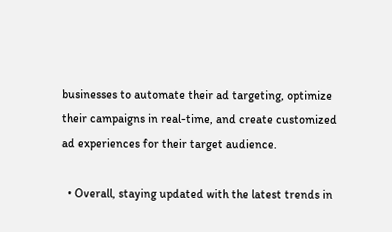businesses to automate their ad targeting, optimize their campaigns in real-time, and create customized ad experiences for their target audience.

  • Overall, staying updated with the latest trends in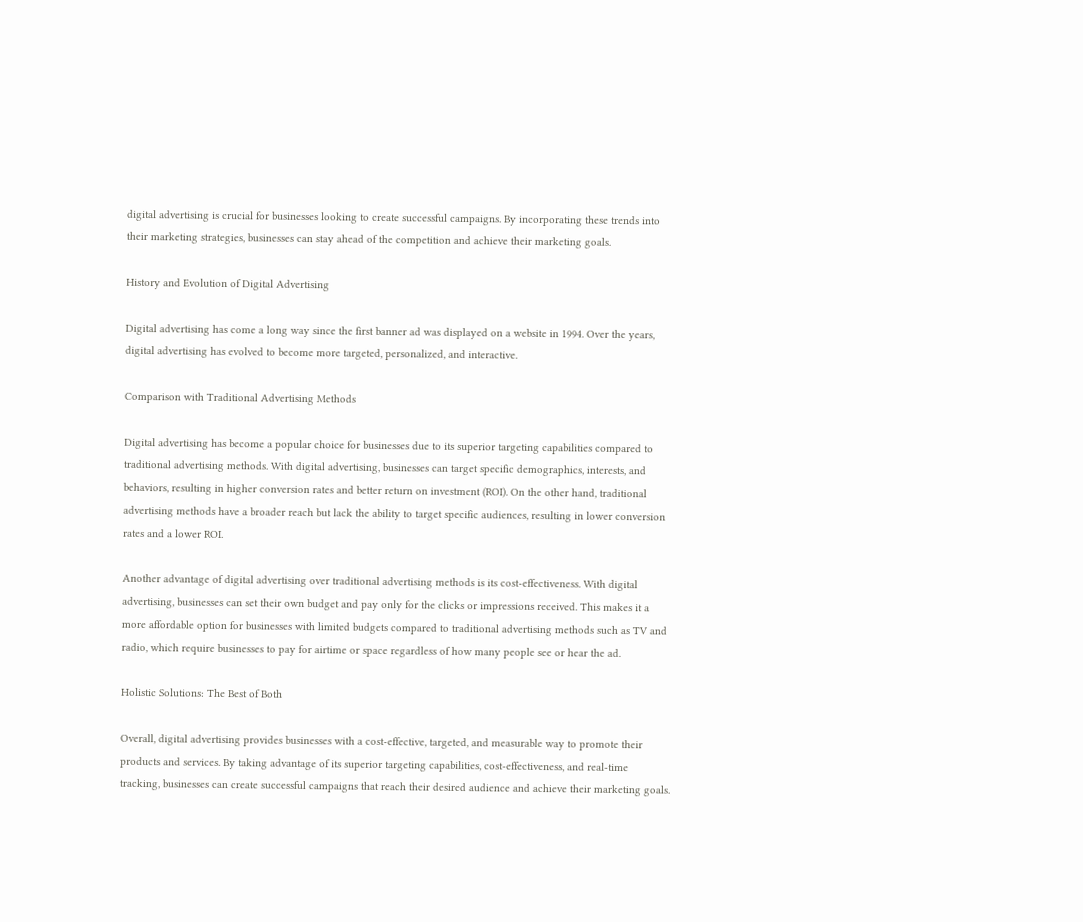digital advertising is crucial for businesses looking to create successful campaigns. By incorporating these trends into their marketing strategies, businesses can stay ahead of the competition and achieve their marketing goals.

History and Evolution of Digital Advertising

Digital advertising has come a long way since the first banner ad was displayed on a website in 1994. Over the years, digital advertising has evolved to become more targeted, personalized, and interactive.

Comparison with Traditional Advertising Methods

Digital advertising has become a popular choice for businesses due to its superior targeting capabilities compared to traditional advertising methods. With digital advertising, businesses can target specific demographics, interests, and behaviors, resulting in higher conversion rates and better return on investment (ROI). On the other hand, traditional advertising methods have a broader reach but lack the ability to target specific audiences, resulting in lower conversion rates and a lower ROI.

Another advantage of digital advertising over traditional advertising methods is its cost-effectiveness. With digital advertising, businesses can set their own budget and pay only for the clicks or impressions received. This makes it a more affordable option for businesses with limited budgets compared to traditional advertising methods such as TV and radio, which require businesses to pay for airtime or space regardless of how many people see or hear the ad.

Holistic Solutions: The Best of Both

Overall, digital advertising provides businesses with a cost-effective, targeted, and measurable way to promote their products and services. By taking advantage of its superior targeting capabilities, cost-effectiveness, and real-time tracking, businesses can create successful campaigns that reach their desired audience and achieve their marketing goals.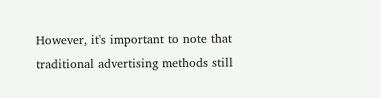However, it's important to note that traditional advertising methods still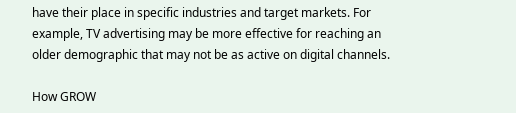have their place in specific industries and target markets. For example, TV advertising may be more effective for reaching an older demographic that may not be as active on digital channels.

How GROW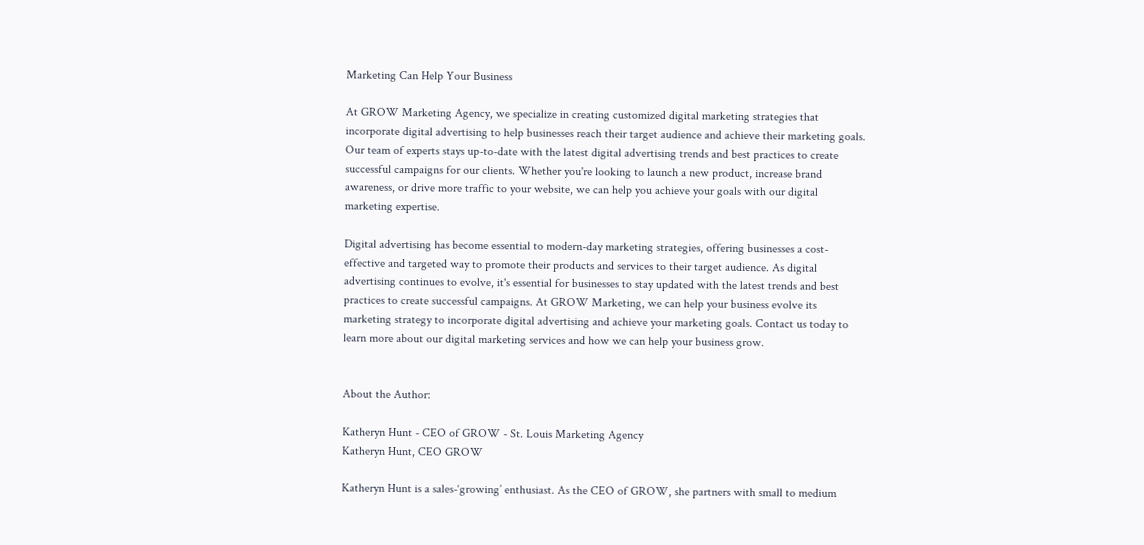Marketing Can Help Your Business

At GROW Marketing Agency, we specialize in creating customized digital marketing strategies that incorporate digital advertising to help businesses reach their target audience and achieve their marketing goals. Our team of experts stays up-to-date with the latest digital advertising trends and best practices to create successful campaigns for our clients. Whether you're looking to launch a new product, increase brand awareness, or drive more traffic to your website, we can help you achieve your goals with our digital marketing expertise.

Digital advertising has become essential to modern-day marketing strategies, offering businesses a cost-effective and targeted way to promote their products and services to their target audience. As digital advertising continues to evolve, it's essential for businesses to stay updated with the latest trends and best practices to create successful campaigns. At GROW Marketing, we can help your business evolve its marketing strategy to incorporate digital advertising and achieve your marketing goals. Contact us today to learn more about our digital marketing services and how we can help your business grow.


About the Author:

Katheryn Hunt - CEO of GROW - St. Louis Marketing Agency
Katheryn Hunt, CEO GROW

Katheryn Hunt is a sales-‘growing’ enthusiast. As the CEO of GROW, she partners with small to medium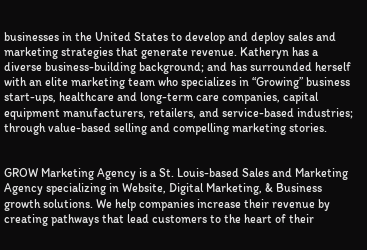businesses in the United States to develop and deploy sales and marketing strategies that generate revenue. Katheryn has a diverse business-building background; and has surrounded herself with an elite marketing team who specializes in “Growing” business start-ups, healthcare and long-term care companies, capital equipment manufacturers, retailers, and service-based industries; through value-based selling and compelling marketing stories.


GROW Marketing Agency is a St. Louis-based Sales and Marketing Agency specializing in Website, Digital Marketing, & Business growth solutions. We help companies increase their revenue by creating pathways that lead customers to the heart of their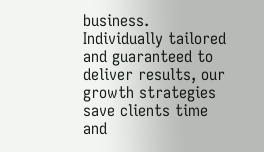business. Individually tailored and guaranteed to deliver results, our growth strategies save clients time and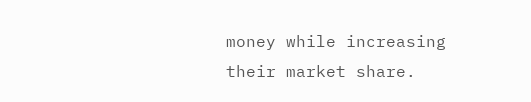money while increasing their market share.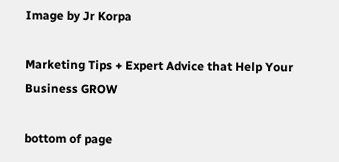Image by Jr Korpa

Marketing Tips + Expert Advice that Help Your Business GROW

bottom of page